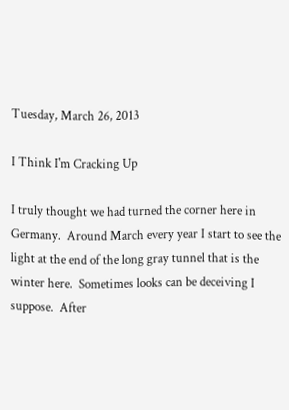Tuesday, March 26, 2013

I Think I'm Cracking Up

I truly thought we had turned the corner here in Germany.  Around March every year I start to see the light at the end of the long gray tunnel that is the winter here.  Sometimes looks can be deceiving I suppose.  After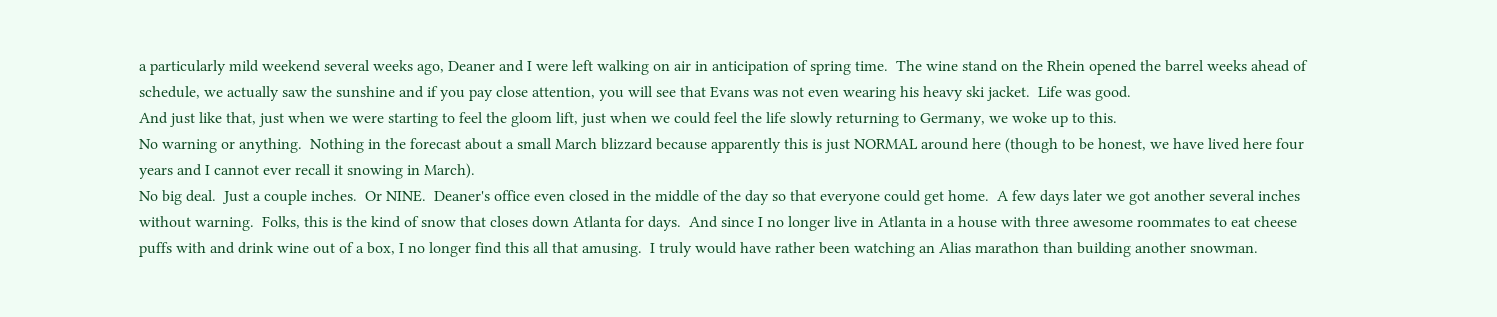a particularly mild weekend several weeks ago, Deaner and I were left walking on air in anticipation of spring time.  The wine stand on the Rhein opened the barrel weeks ahead of schedule, we actually saw the sunshine and if you pay close attention, you will see that Evans was not even wearing his heavy ski jacket.  Life was good.
And just like that, just when we were starting to feel the gloom lift, just when we could feel the life slowly returning to Germany, we woke up to this.
No warning or anything.  Nothing in the forecast about a small March blizzard because apparently this is just NORMAL around here (though to be honest, we have lived here four years and I cannot ever recall it snowing in March).
No big deal.  Just a couple inches.  Or NINE.  Deaner's office even closed in the middle of the day so that everyone could get home.  A few days later we got another several inches without warning.  Folks, this is the kind of snow that closes down Atlanta for days.  And since I no longer live in Atlanta in a house with three awesome roommates to eat cheese puffs with and drink wine out of a box, I no longer find this all that amusing.  I truly would have rather been watching an Alias marathon than building another snowman.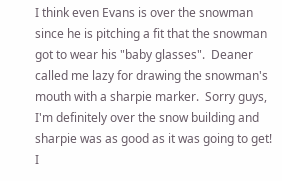I think even Evans is over the snowman since he is pitching a fit that the snowman got to wear his "baby glasses".  Deaner called me lazy for drawing the snowman's mouth with a sharpie marker.  Sorry guys, I'm definitely over the snow building and sharpie was as good as it was going to get!
I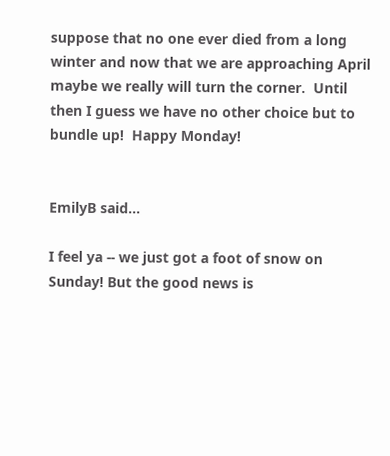suppose that no one ever died from a long winter and now that we are approaching April maybe we really will turn the corner.  Until then I guess we have no other choice but to bundle up!  Happy Monday!


EmilyB said...

I feel ya -- we just got a foot of snow on Sunday! But the good news is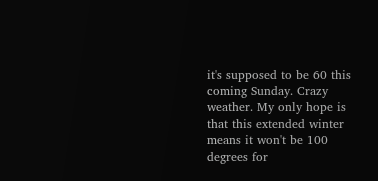it's supposed to be 60 this coming Sunday. Crazy weather. My only hope is that this extended winter means it won't be 100 degrees for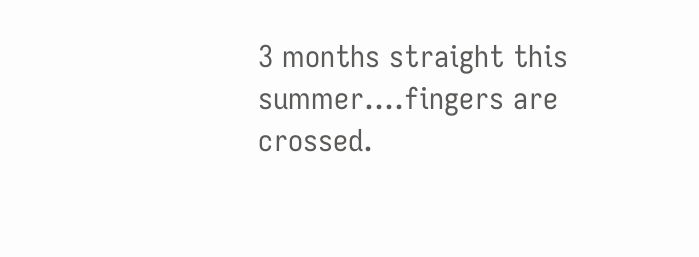3 months straight this summer....fingers are crossed.